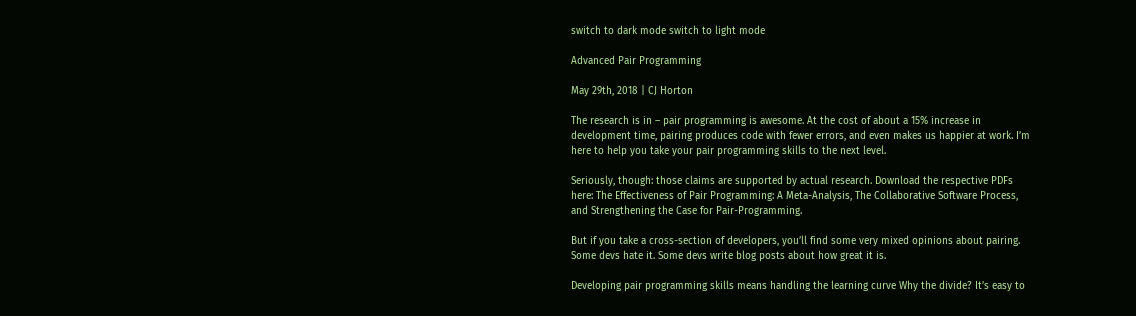switch to dark mode switch to light mode

Advanced Pair Programming

May 29th, 2018 | CJ Horton

The research is in – pair programming is awesome. At the cost of about a 15% increase in development time, pairing produces code with fewer errors, and even makes us happier at work. I’m here to help you take your pair programming skills to the next level.

Seriously, though: those claims are supported by actual research. Download the respective PDFs here: The Effectiveness of Pair Programming: A Meta-Analysis, The Collaborative Software Process, and Strengthening the Case for Pair-Programming.

But if you take a cross-section of developers, you’ll find some very mixed opinions about pairing. Some devs hate it. Some devs write blog posts about how great it is.

Developing pair programming skills means handling the learning curve Why the divide? It’s easy to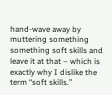hand-wave away by muttering something something soft skills and leave it at that – which is exactly why I dislike the term “soft skills.”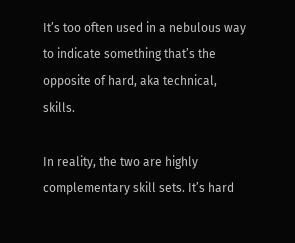It’s too often used in a nebulous way to indicate something that’s the opposite of hard, aka technical, skills.

In reality, the two are highly complementary skill sets. It’s hard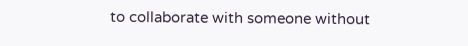to collaborate with someone without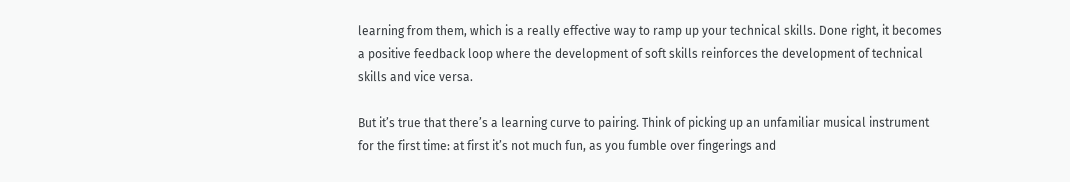learning from them, which is a really effective way to ramp up your technical skills. Done right, it becomes a positive feedback loop where the development of soft skills reinforces the development of technical skills and vice versa.

But it’s true that there’s a learning curve to pairing. Think of picking up an unfamiliar musical instrument for the first time: at first it’s not much fun, as you fumble over fingerings and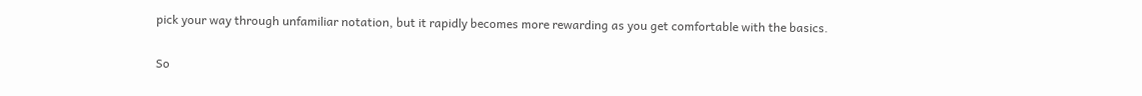pick your way through unfamiliar notation, but it rapidly becomes more rewarding as you get comfortable with the basics.

So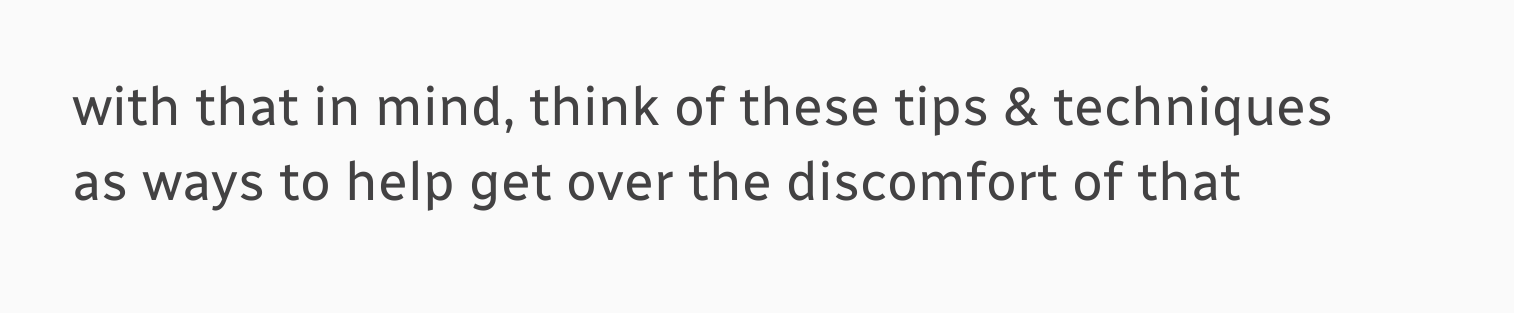with that in mind, think of these tips & techniques as ways to help get over the discomfort of that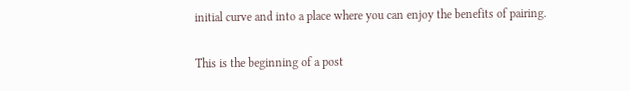initial curve and into a place where you can enjoy the benefits of pairing.

This is the beginning of a post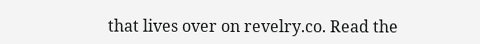that lives over on revelry.co. Read the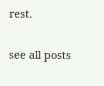rest.

see all posts